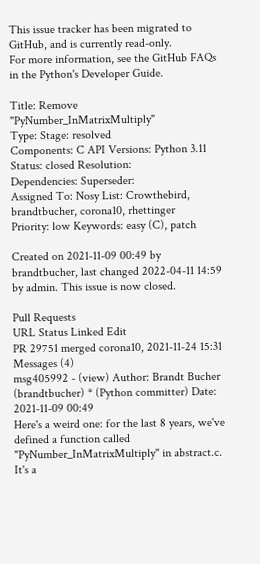This issue tracker has been migrated to GitHub, and is currently read-only.
For more information, see the GitHub FAQs in the Python's Developer Guide.

Title: Remove "PyNumber_InMatrixMultiply"
Type: Stage: resolved
Components: C API Versions: Python 3.11
Status: closed Resolution:
Dependencies: Superseder:
Assigned To: Nosy List: Crowthebird, brandtbucher, corona10, rhettinger
Priority: low Keywords: easy (C), patch

Created on 2021-11-09 00:49 by brandtbucher, last changed 2022-04-11 14:59 by admin. This issue is now closed.

Pull Requests
URL Status Linked Edit
PR 29751 merged corona10, 2021-11-24 15:31
Messages (4)
msg405992 - (view) Author: Brandt Bucher (brandtbucher) * (Python committer) Date: 2021-11-09 00:49
Here's a weird one: for the last 8 years, we've defined a function called "PyNumber_InMatrixMultiply" in abstract.c. It's a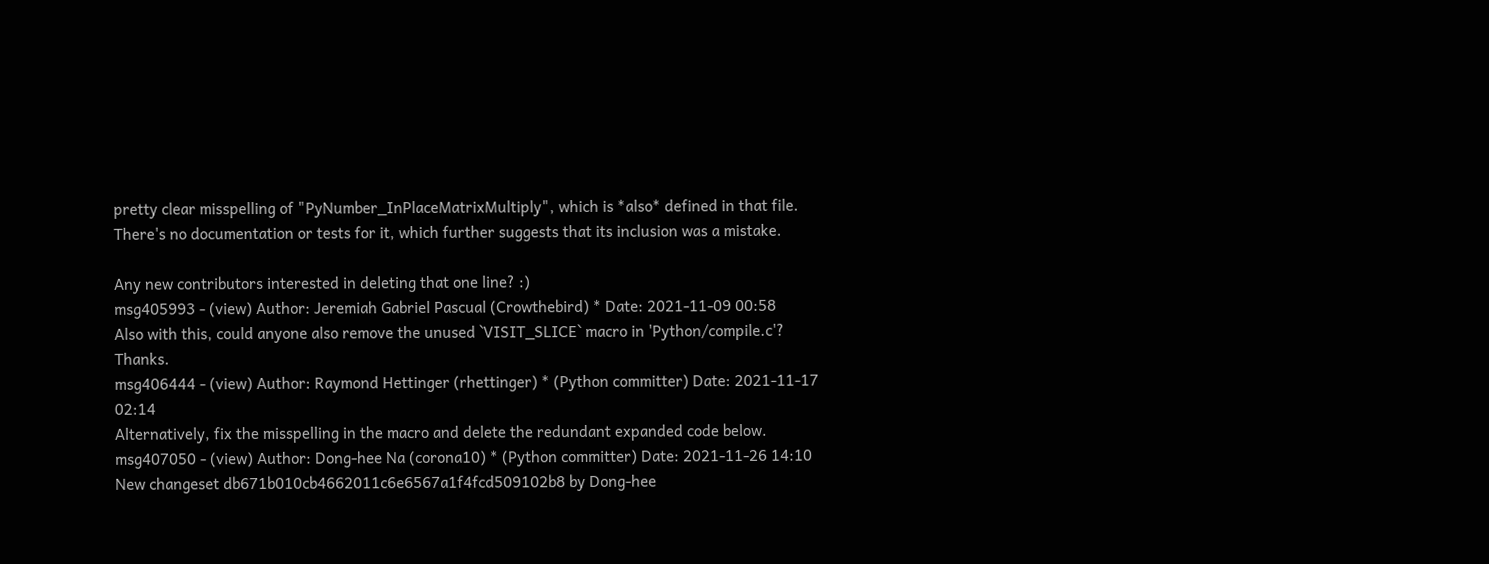pretty clear misspelling of "PyNumber_InPlaceMatrixMultiply", which is *also* defined in that file. There's no documentation or tests for it, which further suggests that its inclusion was a mistake.

Any new contributors interested in deleting that one line? :)
msg405993 - (view) Author: Jeremiah Gabriel Pascual (Crowthebird) * Date: 2021-11-09 00:58
Also with this, could anyone also remove the unused `VISIT_SLICE` macro in 'Python/compile.c'? Thanks.
msg406444 - (view) Author: Raymond Hettinger (rhettinger) * (Python committer) Date: 2021-11-17 02:14
Alternatively, fix the misspelling in the macro and delete the redundant expanded code below.
msg407050 - (view) Author: Dong-hee Na (corona10) * (Python committer) Date: 2021-11-26 14:10
New changeset db671b010cb4662011c6e6567a1f4fcd509102b8 by Dong-hee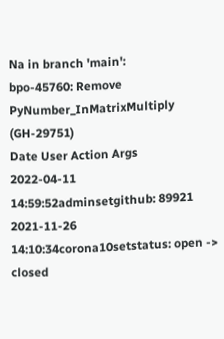Na in branch 'main':
bpo-45760: Remove PyNumber_InMatrixMultiply (GH-29751)
Date User Action Args
2022-04-11 14:59:52adminsetgithub: 89921
2021-11-26 14:10:34corona10setstatus: open -> closed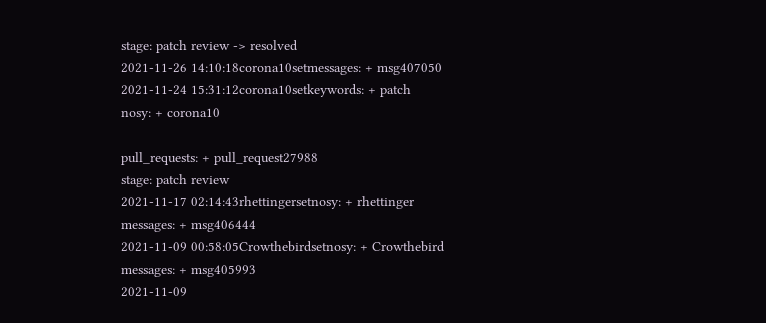stage: patch review -> resolved
2021-11-26 14:10:18corona10setmessages: + msg407050
2021-11-24 15:31:12corona10setkeywords: + patch
nosy: + corona10

pull_requests: + pull_request27988
stage: patch review
2021-11-17 02:14:43rhettingersetnosy: + rhettinger
messages: + msg406444
2021-11-09 00:58:05Crowthebirdsetnosy: + Crowthebird
messages: + msg405993
2021-11-09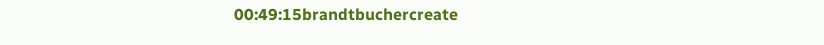00:49:15brandtbuchercreate